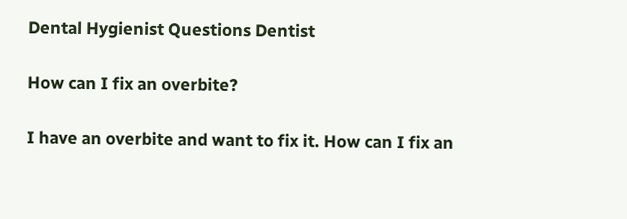Dental Hygienist Questions Dentist

How can I fix an overbite?

I have an overbite and want to fix it. How can I fix an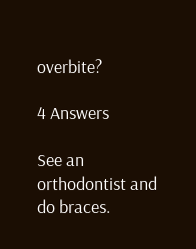overbite?

4 Answers

See an orthodontist and do braces.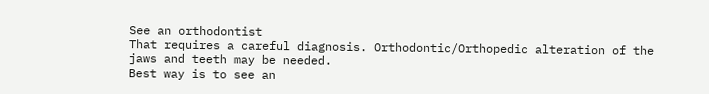See an orthodontist
That requires a careful diagnosis. Orthodontic/Orthopedic alteration of the jaws and teeth may be needed.
Best way is to see an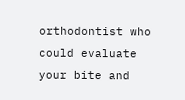orthodontist who could evaluate your bite and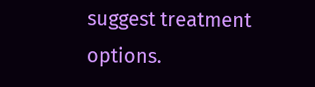suggest treatment options.